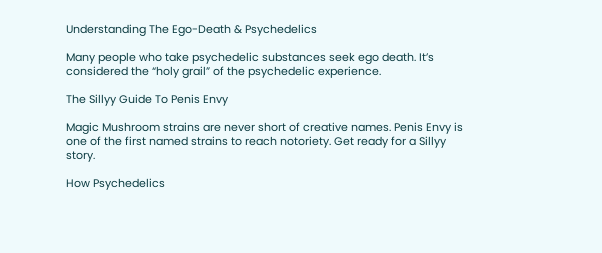Understanding The Ego-Death & Psychedelics

Many people who take psychedelic substances seek ego death. It’s considered the “holy grail” of the psychedelic experience.

The Sillyy Guide To Penis Envy

Magic Mushroom strains are never short of creative names. Penis Envy is one of the first named strains to reach notoriety. Get ready for a Sillyy story.

How Psychedelics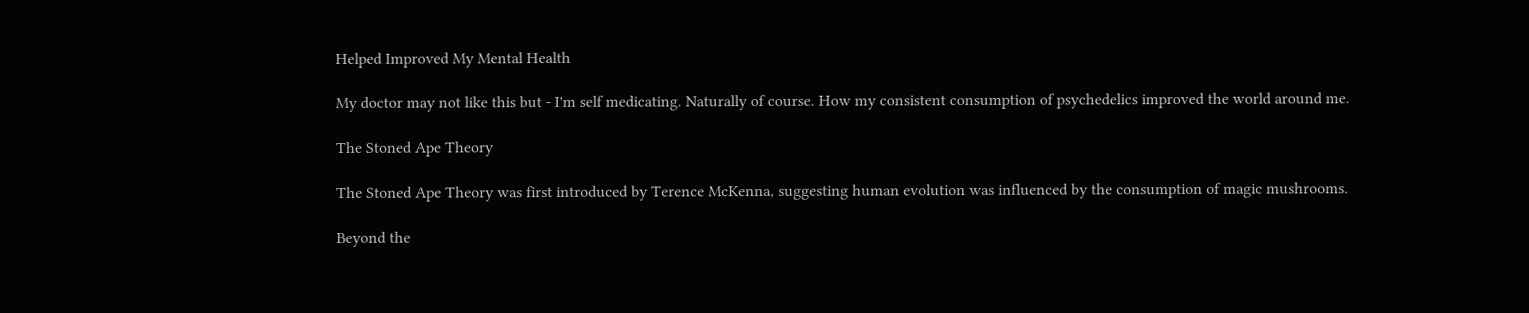Helped Improved My Mental Health

My doctor may not like this but - I'm self medicating. Naturally of course. How my consistent consumption of psychedelics improved the world around me.

The Stoned Ape Theory

The Stoned Ape Theory was first introduced by Terence McKenna, suggesting human evolution was influenced by the consumption of magic mushrooms.

Beyond the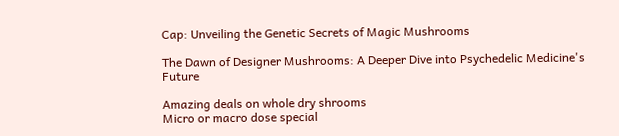Cap: Unveiling the Genetic Secrets of Magic Mushrooms

The Dawn of Designer Mushrooms: A Deeper Dive into Psychedelic Medicine's Future

Amazing deals on whole dry shrooms
Micro or macro dose special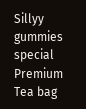Sillyy gummies special
Premium Tea bag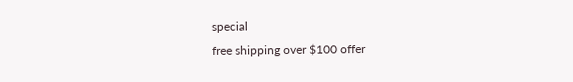special
free shipping over $100 offer